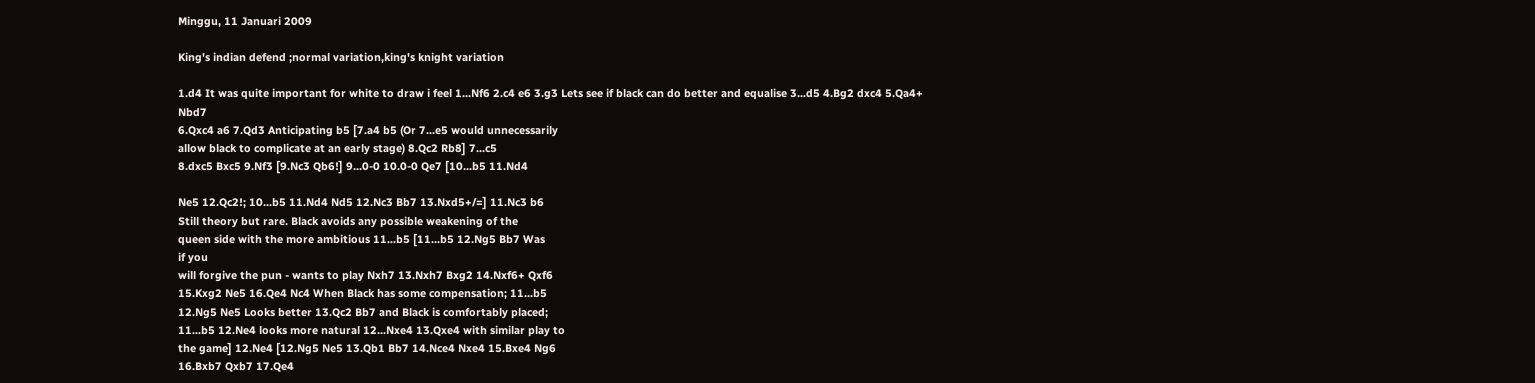Minggu, 11 Januari 2009

King's indian defend ;normal variation,king's knight variation

1.d4 It was quite important for white to draw i feel 1...Nf6 2.c4 e6 3.g3 Lets see if black can do better and equalise 3...d5 4.Bg2 dxc4 5.Qa4+ Nbd7
6.Qxc4 a6 7.Qd3 Anticipating b5 [7.a4 b5 (Or 7...e5 would unnecessarily
allow black to complicate at an early stage) 8.Qc2 Rb8] 7...c5
8.dxc5 Bxc5 9.Nf3 [9.Nc3 Qb6!] 9...0-0 10.0-0 Qe7 [10...b5 11.Nd4

Ne5 12.Qc2!; 10...b5 11.Nd4 Nd5 12.Nc3 Bb7 13.Nxd5+/=] 11.Nc3 b6
Still theory but rare. Black avoids any possible weakening of the
queen side with the more ambitious 11...b5 [11...b5 12.Ng5 Bb7 Was
if you
will forgive the pun - wants to play Nxh7 13.Nxh7 Bxg2 14.Nxf6+ Qxf6
15.Kxg2 Ne5 16.Qe4 Nc4 When Black has some compensation; 11...b5
12.Ng5 Ne5 Looks better 13.Qc2 Bb7 and Black is comfortably placed;
11...b5 12.Ne4 looks more natural 12...Nxe4 13.Qxe4 with similar play to
the game] 12.Ne4 [12.Ng5 Ne5 13.Qb1 Bb7 14.Nce4 Nxe4 15.Bxe4 Ng6
16.Bxb7 Qxb7 17.Qe4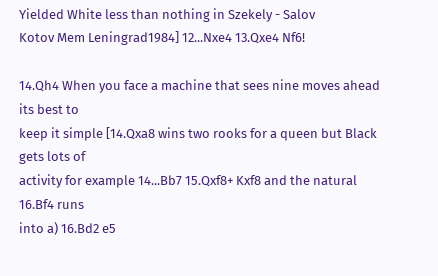Yielded White less than nothing in Szekely - Salov
Kotov Mem Leningrad1984] 12...Nxe4 13.Qxe4 Nf6!

14.Qh4 When you face a machine that sees nine moves ahead its best to
keep it simple [14.Qxa8 wins two rooks for a queen but Black gets lots of
activity for example 14...Bb7 15.Qxf8+ Kxf8 and the natural 16.Bf4 runs
into a) 16.Bd2 e5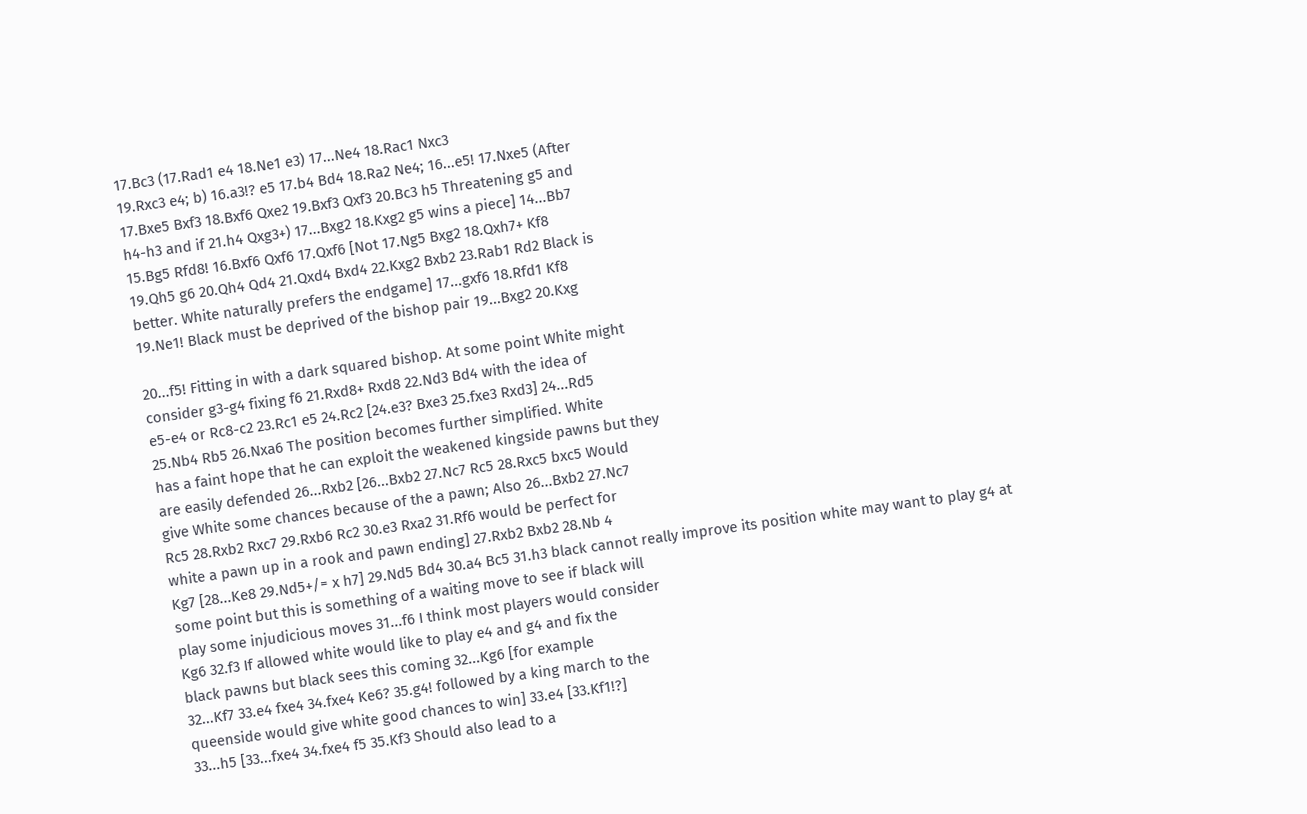17.Bc3 (17.Rad1 e4 18.Ne1 e3) 17...Ne4 18.Rac1 Nxc3
19.Rxc3 e4; b) 16.a3!? e5 17.b4 Bd4 18.Ra2 Ne4; 16...e5! 17.Nxe5 (After
17.Bxe5 Bxf3 18.Bxf6 Qxe2 19.Bxf3 Qxf3 20.Bc3 h5 Threatening g5 and
h4-h3 and if 21.h4 Qxg3+) 17...Bxg2 18.Kxg2 g5 wins a piece] 14...Bb7
15.Bg5 Rfd8! 16.Bxf6 Qxf6 17.Qxf6 [Not 17.Ng5 Bxg2 18.Qxh7+ Kf8
19.Qh5 g6 20.Qh4 Qd4 21.Qxd4 Bxd4 22.Kxg2 Bxb2 23.Rab1 Rd2 Black is
better. White naturally prefers the endgame] 17...gxf6 18.Rfd1 Kf8
19.Ne1! Black must be deprived of the bishop pair 19...Bxg2 20.Kxg

20...f5! Fitting in with a dark squared bishop. At some point White might
consider g3-g4 fixing f6 21.Rxd8+ Rxd8 22.Nd3 Bd4 with the idea of
e5-e4 or Rc8-c2 23.Rc1 e5 24.Rc2 [24.e3? Bxe3 25.fxe3 Rxd3] 24...Rd5
25.Nb4 Rb5 26.Nxa6 The position becomes further simplified. White
has a faint hope that he can exploit the weakened kingside pawns but they
are easily defended 26...Rxb2 [26...Bxb2 27.Nc7 Rc5 28.Rxc5 bxc5 Would
give White some chances because of the a pawn; Also 26...Bxb2 27.Nc7
Rc5 28.Rxb2 Rxc7 29.Rxb6 Rc2 30.e3 Rxa2 31.Rf6 would be perfect for
white a pawn up in a rook and pawn ending] 27.Rxb2 Bxb2 28.Nb 4
Kg7 [28...Ke8 29.Nd5+/= x h7] 29.Nd5 Bd4 30.a4 Bc5 31.h3 black cannot really improve its position white may want to play g4 at
some point but this is something of a waiting move to see if black will
play some injudicious moves 31...f6 I think most players would consider
Kg6 32.f3 If allowed white would like to play e4 and g4 and fix the
black pawns but black sees this coming 32...Kg6 [for example
32...Kf7 33.e4 fxe4 34.fxe4 Ke6? 35.g4! followed by a king march to the
queenside would give white good chances to win] 33.e4 [33.Kf1!?]
33...h5 [33...fxe4 34.fxe4 f5 35.Kf3 Should also lead to a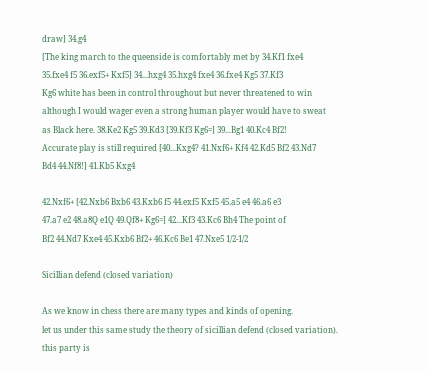draw] 34.g4
[The king march to the queenside is comfortably met by 34.Kf1 fxe4
35.fxe4 f5 36.exf5+ Kxf5] 34...hxg4 35.hxg4 fxe4 36.fxe4 Kg5 37.Kf3
Kg6 white has been in control throughout but never threatened to win
although I would wager even a strong human player would have to sweat
as Black here. 38.Ke2 Kg5 39.Kd3 [39.Kf3 Kg6=] 39...Bg1 40.Kc4 Bf2!
Accurate play is still required [40...Kxg4? 41.Nxf6+ Kf4 42.Kd5 Bf2 43.Nd7
Bd4 44.Nf8!] 41.Kb5 Kxg4

42.Nxf6+ [42.Nxb6 Bxb6 43.Kxb6 f5 44.exf5 Kxf5 45.a5 e4 46.a6 e3
47.a7 e2 48.a8Q e1Q 49.Qf8+ Kg6=] 42...Kf3 43.Kc6 Bh4 The point of
Bf2 44.Nd7 Kxe4 45.Kxb6 Bf2+ 46.Kc6 Be1 47.Nxe5 1/2-1/2

Sicillian defend (closed variation)

As we know in chess there are many types and kinds of opening.
let us under this same study the theory of sicillian defend (closed variation).
this party is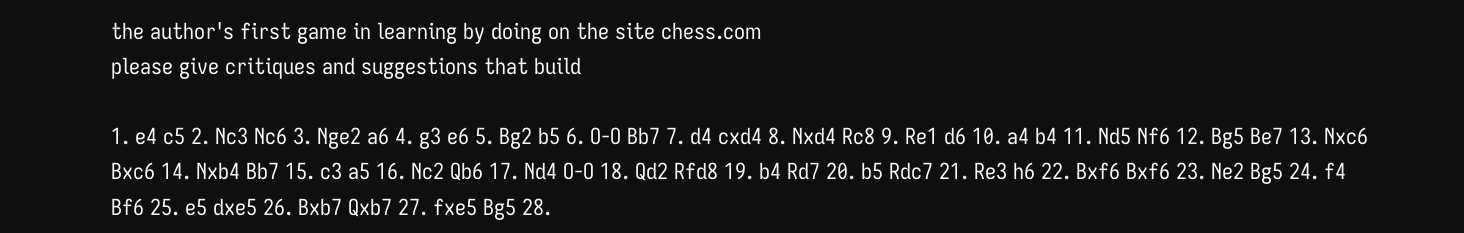the author's first game in learning by doing on the site chess.com
please give critiques and suggestions that build

1. e4 c5 2. Nc3 Nc6 3. Nge2 a6 4. g3 e6 5. Bg2 b5 6. O-O Bb7 7. d4 cxd4 8. Nxd4 Rc8 9. Re1 d6 10. a4 b4 11. Nd5 Nf6 12. Bg5 Be7 13. Nxc6 Bxc6 14. Nxb4 Bb7 15. c3 a5 16. Nc2 Qb6 17. Nd4 O-O 18. Qd2 Rfd8 19. b4 Rd7 20. b5 Rdc7 21. Re3 h6 22. Bxf6 Bxf6 23. Ne2 Bg5 24. f4 Bf6 25. e5 dxe5 26. Bxb7 Qxb7 27. fxe5 Bg5 28.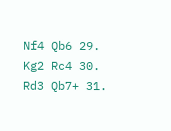Nf4 Qb6 29. Kg2 Rc4 30. Rd3 Qb7+ 31.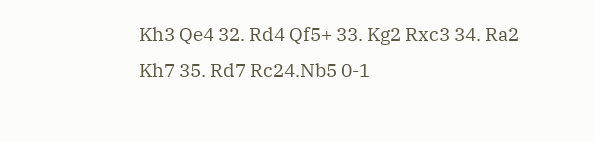Kh3 Qe4 32. Rd4 Qf5+ 33. Kg2 Rxc3 34. Ra2 Kh7 35. Rd7 Rc24.Nb5 0-1